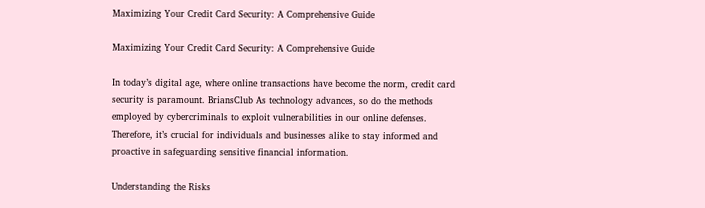Maximizing Your Credit Card Security: A Comprehensive Guide

Maximizing Your Credit Card Security: A Comprehensive Guide

In today’s digital age, where online transactions have become the norm, credit card security is paramount. BriansClub As technology advances, so do the methods employed by cybercriminals to exploit vulnerabilities in our online defenses. Therefore, it’s crucial for individuals and businesses alike to stay informed and proactive in safeguarding sensitive financial information.

Understanding the Risks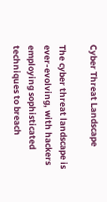Cyber Threat Landscape

The cyber threat landscape is ever-evolving, with hackers employing sophisticated techniques to breach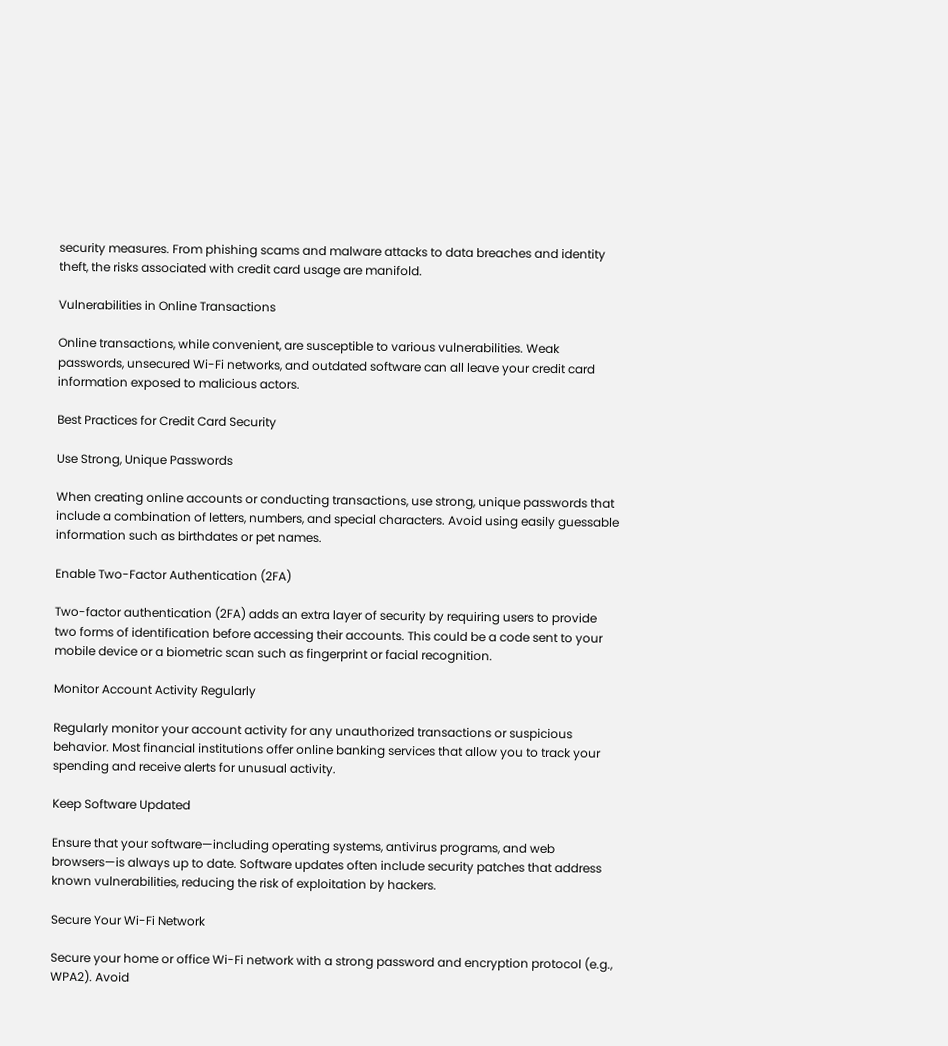security measures. From phishing scams and malware attacks to data breaches and identity theft, the risks associated with credit card usage are manifold.

Vulnerabilities in Online Transactions

Online transactions, while convenient, are susceptible to various vulnerabilities. Weak passwords, unsecured Wi-Fi networks, and outdated software can all leave your credit card information exposed to malicious actors.

Best Practices for Credit Card Security

Use Strong, Unique Passwords

When creating online accounts or conducting transactions, use strong, unique passwords that include a combination of letters, numbers, and special characters. Avoid using easily guessable information such as birthdates or pet names.

Enable Two-Factor Authentication (2FA)

Two-factor authentication (2FA) adds an extra layer of security by requiring users to provide two forms of identification before accessing their accounts. This could be a code sent to your mobile device or a biometric scan such as fingerprint or facial recognition.

Monitor Account Activity Regularly

Regularly monitor your account activity for any unauthorized transactions or suspicious behavior. Most financial institutions offer online banking services that allow you to track your spending and receive alerts for unusual activity.

Keep Software Updated

Ensure that your software—including operating systems, antivirus programs, and web browsers—is always up to date. Software updates often include security patches that address known vulnerabilities, reducing the risk of exploitation by hackers.

Secure Your Wi-Fi Network

Secure your home or office Wi-Fi network with a strong password and encryption protocol (e.g., WPA2). Avoid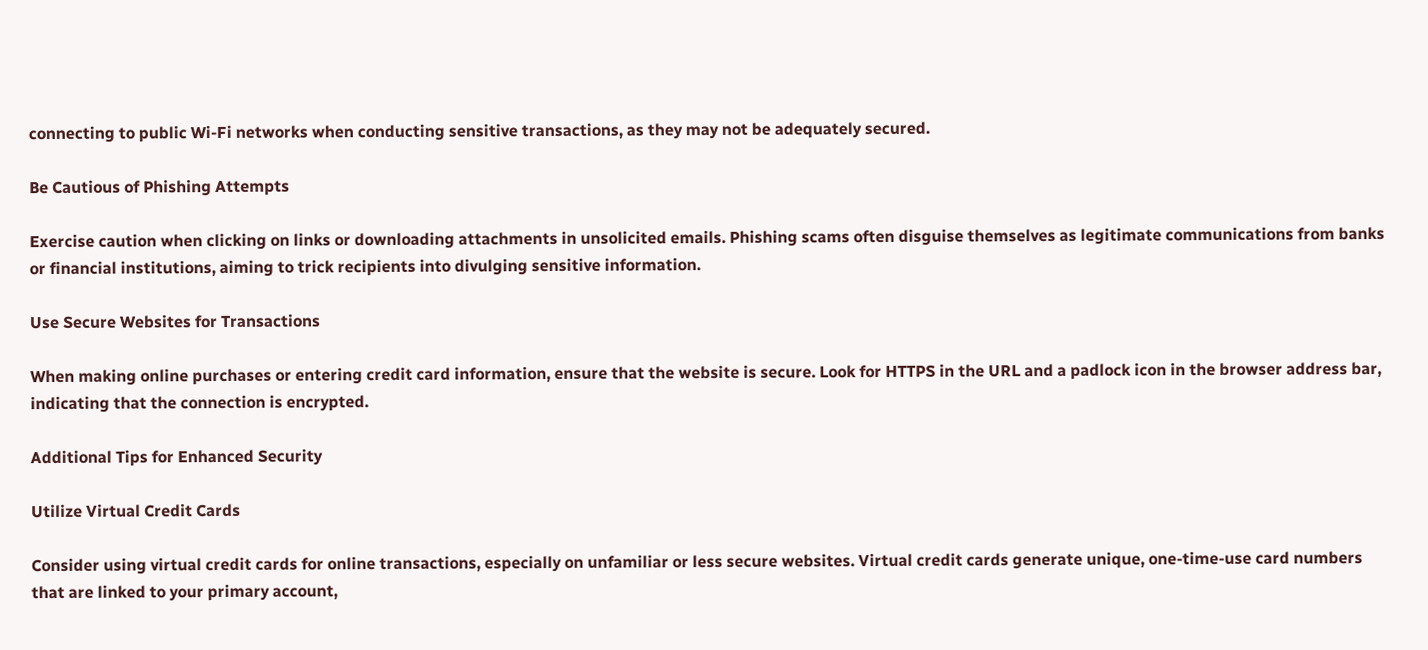connecting to public Wi-Fi networks when conducting sensitive transactions, as they may not be adequately secured.

Be Cautious of Phishing Attempts

Exercise caution when clicking on links or downloading attachments in unsolicited emails. Phishing scams often disguise themselves as legitimate communications from banks or financial institutions, aiming to trick recipients into divulging sensitive information.

Use Secure Websites for Transactions

When making online purchases or entering credit card information, ensure that the website is secure. Look for HTTPS in the URL and a padlock icon in the browser address bar, indicating that the connection is encrypted.

Additional Tips for Enhanced Security

Utilize Virtual Credit Cards

Consider using virtual credit cards for online transactions, especially on unfamiliar or less secure websites. Virtual credit cards generate unique, one-time-use card numbers that are linked to your primary account,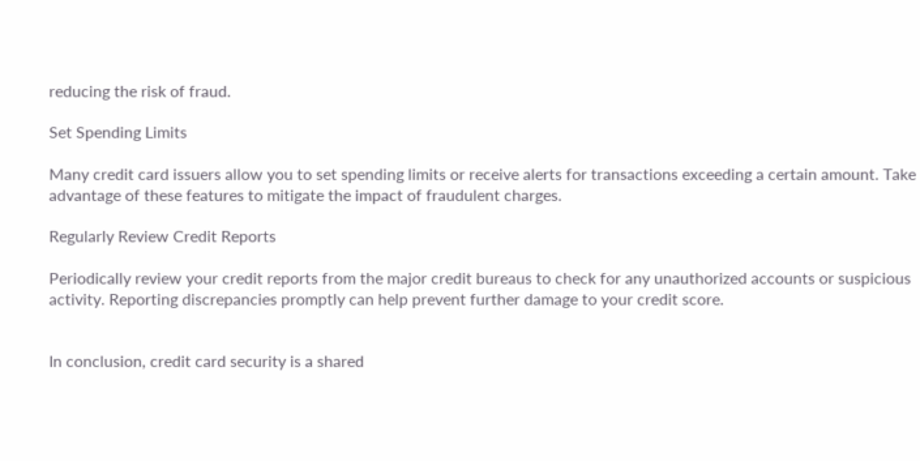reducing the risk of fraud.

Set Spending Limits

Many credit card issuers allow you to set spending limits or receive alerts for transactions exceeding a certain amount. Take advantage of these features to mitigate the impact of fraudulent charges.

Regularly Review Credit Reports

Periodically review your credit reports from the major credit bureaus to check for any unauthorized accounts or suspicious activity. Reporting discrepancies promptly can help prevent further damage to your credit score.


In conclusion, credit card security is a shared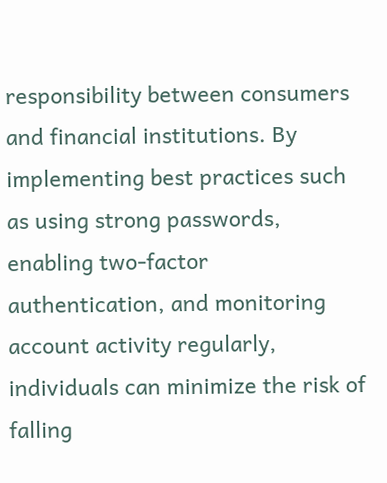responsibility between consumers and financial institutions. By implementing best practices such as using strong passwords, enabling two-factor authentication, and monitoring account activity regularly, individuals can minimize the risk of falling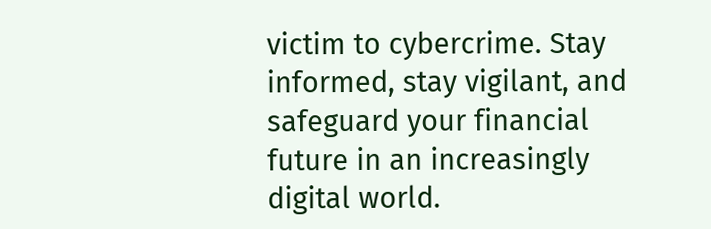victim to cybercrime. Stay informed, stay vigilant, and safeguard your financial future in an increasingly digital world.